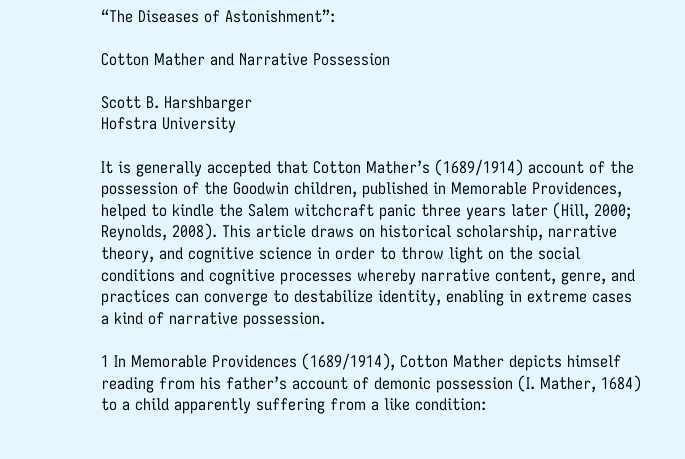“The Diseases of Astonishment”:

Cotton Mather and Narrative Possession

Scott B. Harshbarger
Hofstra University

It is generally accepted that Cotton Mather’s (1689/1914) account of the possession of the Goodwin children, published in Memorable Providences, helped to kindle the Salem witchcraft panic three years later (Hill, 2000; Reynolds, 2008). This article draws on historical scholarship, narrative theory, and cognitive science in order to throw light on the social conditions and cognitive processes whereby narrative content, genre, and practices can converge to destabilize identity, enabling in extreme cases a kind of narrative possession.

1 In Memorable Providences (1689/1914), Cotton Mather depicts himself reading from his father’s account of demonic possession (I. Mather, 1684) to a child apparently suffering from a like condition: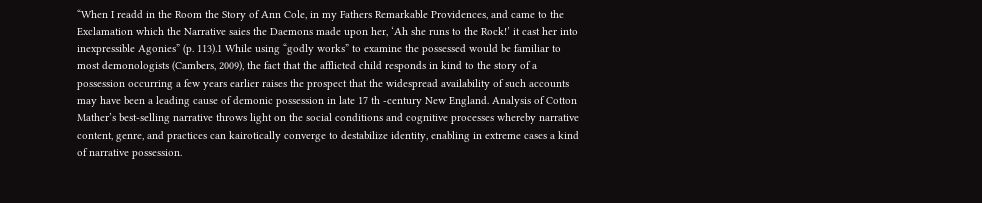“When I readd in the Room the Story of Ann Cole, in my Fathers Remarkable Providences, and came to the Exclamation which the Narrative saies the Daemons made upon her, ‘Ah she runs to the Rock!’ it cast her into inexpressible Agonies” (p. 113).1 While using “godly works” to examine the possessed would be familiar to most demonologists (Cambers, 2009), the fact that the afflicted child responds in kind to the story of a possession occurring a few years earlier raises the prospect that the widespread availability of such accounts may have been a leading cause of demonic possession in late 17 th -century New England. Analysis of Cotton Mather’s best-selling narrative throws light on the social conditions and cognitive processes whereby narrative content, genre, and practices can kairotically converge to destabilize identity, enabling in extreme cases a kind of narrative possession.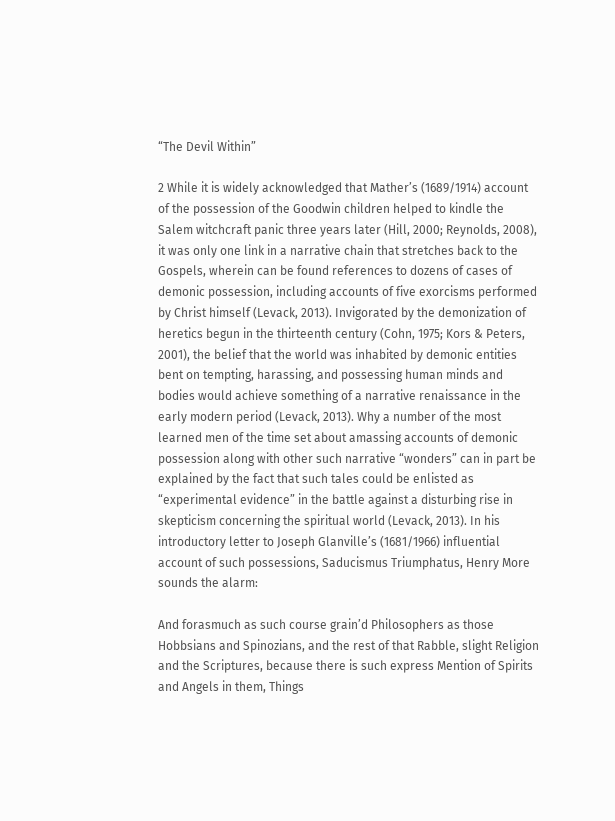“The Devil Within”

2 While it is widely acknowledged that Mather’s (1689/1914) account of the possession of the Goodwin children helped to kindle the Salem witchcraft panic three years later (Hill, 2000; Reynolds, 2008), it was only one link in a narrative chain that stretches back to the Gospels, wherein can be found references to dozens of cases of demonic possession, including accounts of five exorcisms performed by Christ himself (Levack, 2013). Invigorated by the demonization of heretics begun in the thirteenth century (Cohn, 1975; Kors & Peters, 2001), the belief that the world was inhabited by demonic entities bent on tempting, harassing, and possessing human minds and bodies would achieve something of a narrative renaissance in the early modern period (Levack, 2013). Why a number of the most learned men of the time set about amassing accounts of demonic possession along with other such narrative “wonders” can in part be explained by the fact that such tales could be enlisted as “experimental evidence” in the battle against a disturbing rise in skepticism concerning the spiritual world (Levack, 2013). In his introductory letter to Joseph Glanville’s (1681/1966) influential account of such possessions, Saducismus Triumphatus, Henry More sounds the alarm:

And forasmuch as such course grain’d Philosophers as those Hobbsians and Spinozians, and the rest of that Rabble, slight Religion and the Scriptures, because there is such express Mention of Spirits and Angels in them, Things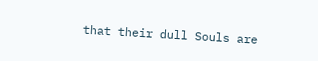that their dull Souls are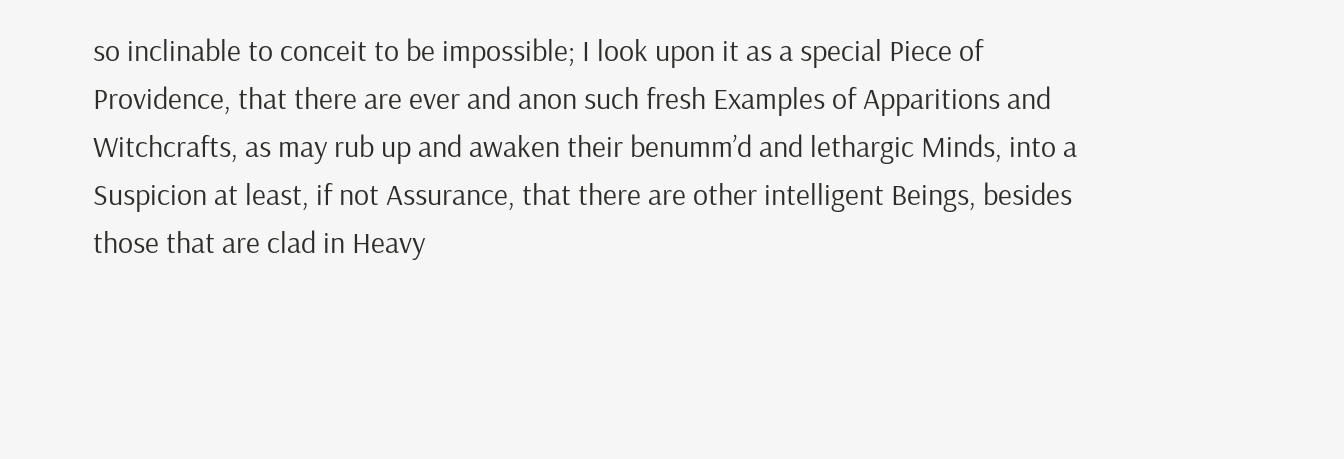so inclinable to conceit to be impossible; I look upon it as a special Piece of Providence, that there are ever and anon such fresh Examples of Apparitions and Witchcrafts, as may rub up and awaken their benumm’d and lethargic Minds, into a Suspicion at least, if not Assurance, that there are other intelligent Beings, besides those that are clad in Heavy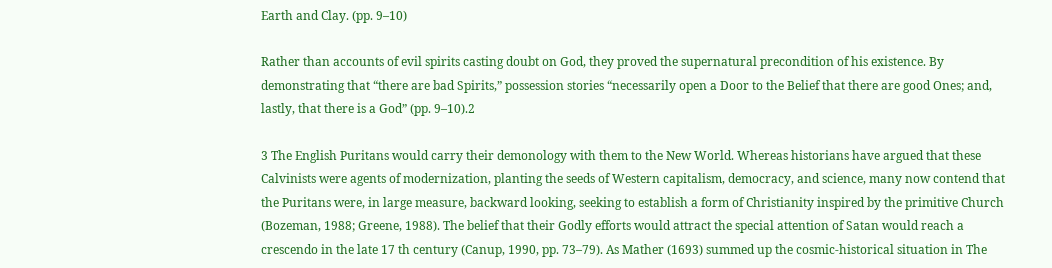Earth and Clay. (pp. 9–10)

Rather than accounts of evil spirits casting doubt on God, they proved the supernatural precondition of his existence. By demonstrating that “there are bad Spirits,” possession stories “necessarily open a Door to the Belief that there are good Ones; and, lastly, that there is a God” (pp. 9–10).2

3 The English Puritans would carry their demonology with them to the New World. Whereas historians have argued that these Calvinists were agents of modernization, planting the seeds of Western capitalism, democracy, and science, many now contend that the Puritans were, in large measure, backward looking, seeking to establish a form of Christianity inspired by the primitive Church (Bozeman, 1988; Greene, 1988). The belief that their Godly efforts would attract the special attention of Satan would reach a crescendo in the late 17 th century (Canup, 1990, pp. 73–79). As Mather (1693) summed up the cosmic-historical situation in The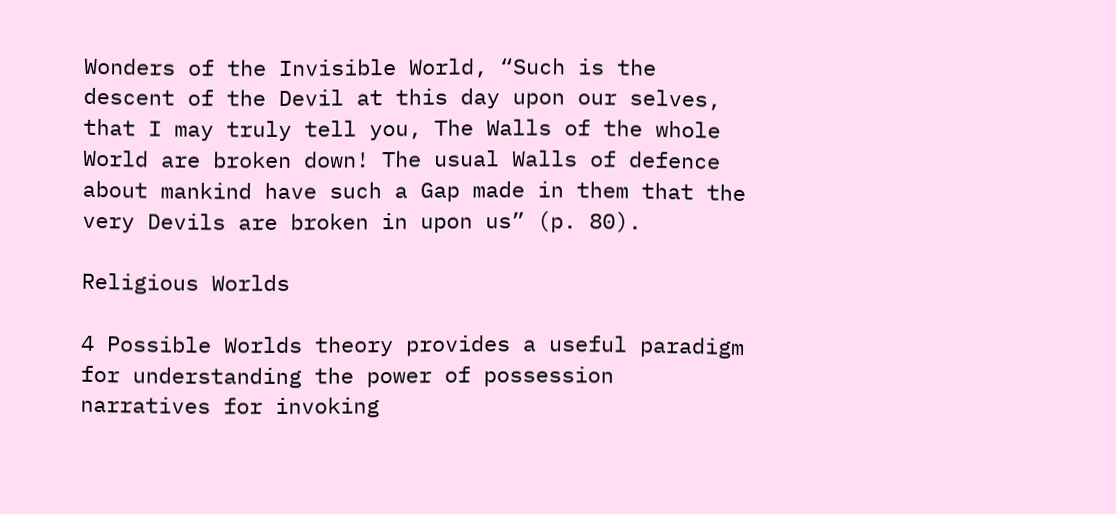Wonders of the Invisible World, “Such is the descent of the Devil at this day upon our selves, that I may truly tell you, The Walls of the whole World are broken down! The usual Walls of defence about mankind have such a Gap made in them that the very Devils are broken in upon us” (p. 80).

Religious Worlds

4 Possible Worlds theory provides a useful paradigm for understanding the power of possession narratives for invoking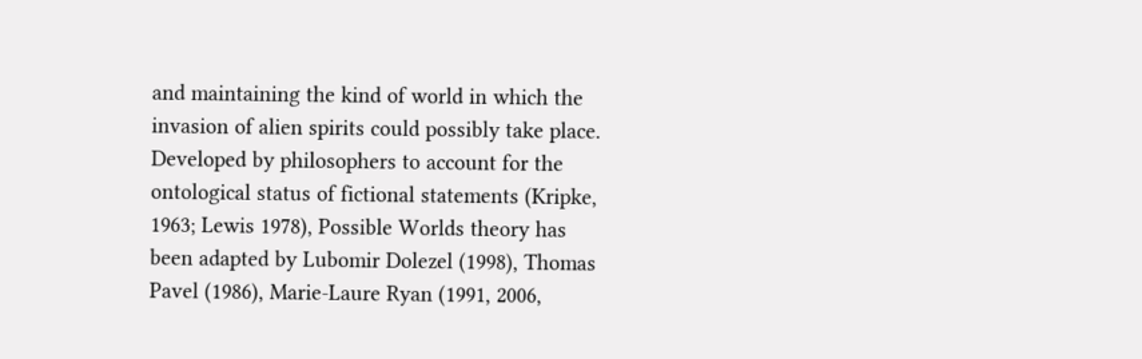and maintaining the kind of world in which the invasion of alien spirits could possibly take place. Developed by philosophers to account for the ontological status of fictional statements (Kripke, 1963; Lewis 1978), Possible Worlds theory has been adapted by Lubomir Dolezel (1998), Thomas Pavel (1986), Marie-Laure Ryan (1991, 2006,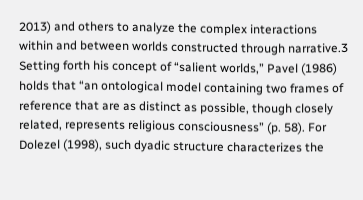2013) and others to analyze the complex interactions within and between worlds constructed through narrative.3 Setting forth his concept of “salient worlds,” Pavel (1986) holds that “an ontological model containing two frames of reference that are as distinct as possible, though closely related, represents religious consciousness” (p. 58). For Dolezel (1998), such dyadic structure characterizes the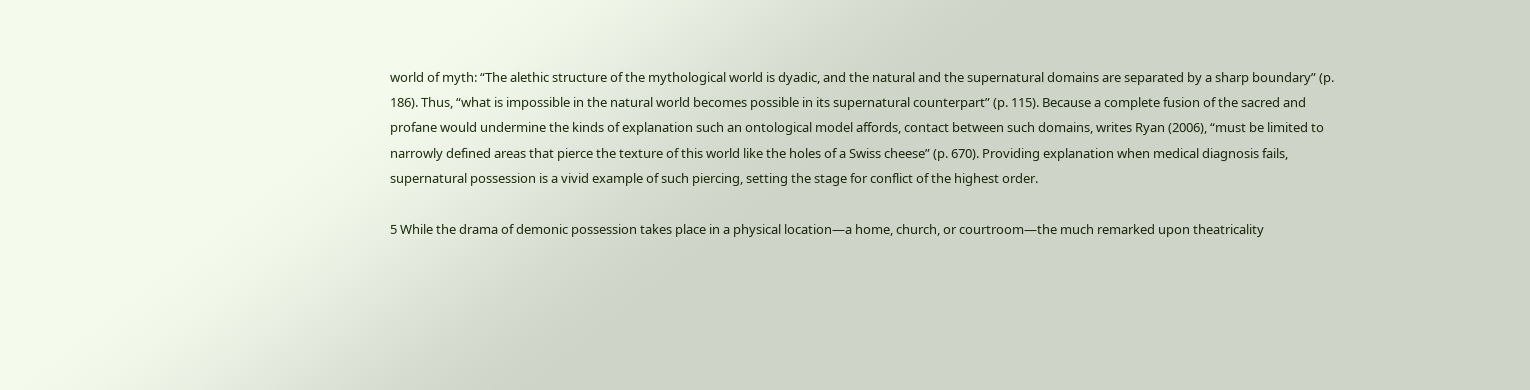world of myth: “The alethic structure of the mythological world is dyadic, and the natural and the supernatural domains are separated by a sharp boundary” (p. 186). Thus, “what is impossible in the natural world becomes possible in its supernatural counterpart” (p. 115). Because a complete fusion of the sacred and profane would undermine the kinds of explanation such an ontological model affords, contact between such domains, writes Ryan (2006), “must be limited to narrowly defined areas that pierce the texture of this world like the holes of a Swiss cheese” (p. 670). Providing explanation when medical diagnosis fails, supernatural possession is a vivid example of such piercing, setting the stage for conflict of the highest order.

5 While the drama of demonic possession takes place in a physical location—a home, church, or courtroom—the much remarked upon theatricality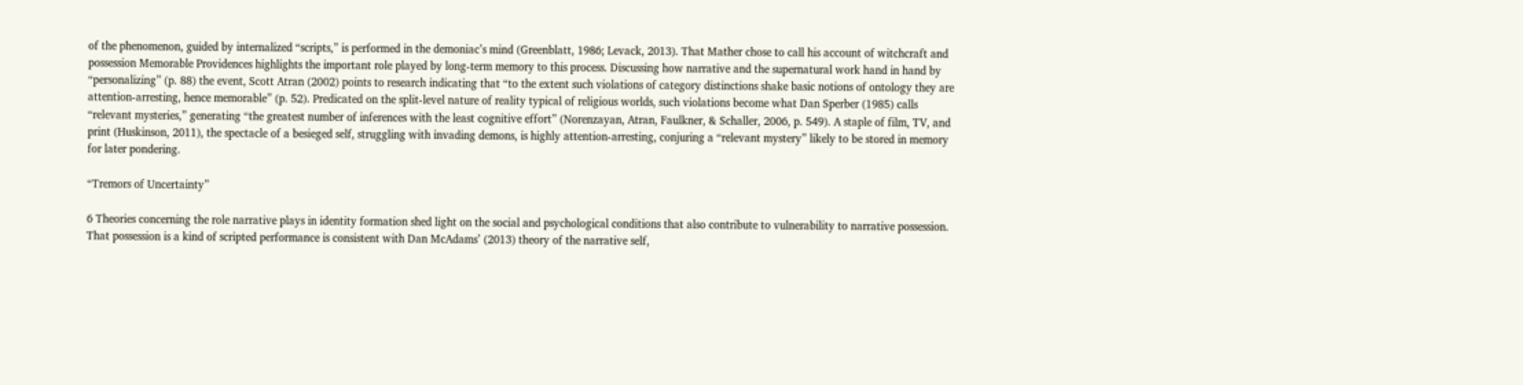of the phenomenon, guided by internalized “scripts,” is performed in the demoniac’s mind (Greenblatt, 1986; Levack, 2013). That Mather chose to call his account of witchcraft and possession Memorable Providences highlights the important role played by long-term memory to this process. Discussing how narrative and the supernatural work hand in hand by “personalizing” (p. 88) the event, Scott Atran (2002) points to research indicating that “to the extent such violations of category distinctions shake basic notions of ontology they are attention-arresting, hence memorable” (p. 52). Predicated on the split-level nature of reality typical of religious worlds, such violations become what Dan Sperber (1985) calls “relevant mysteries,” generating “the greatest number of inferences with the least cognitive effort” (Norenzayan, Atran, Faulkner, & Schaller, 2006, p. 549). A staple of film, TV, and print (Huskinson, 2011), the spectacle of a besieged self, struggling with invading demons, is highly attention-arresting, conjuring a “relevant mystery” likely to be stored in memory for later pondering.

“Tremors of Uncertainty”

6 Theories concerning the role narrative plays in identity formation shed light on the social and psychological conditions that also contribute to vulnerability to narrative possession. That possession is a kind of scripted performance is consistent with Dan McAdams’ (2013) theory of the narrative self,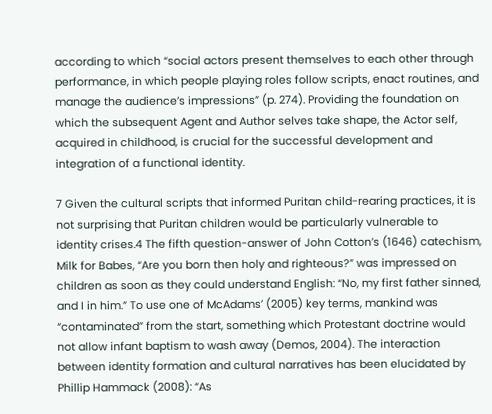according to which “social actors present themselves to each other through performance, in which people playing roles follow scripts, enact routines, and manage the audience’s impressions” (p. 274). Providing the foundation on which the subsequent Agent and Author selves take shape, the Actor self, acquired in childhood, is crucial for the successful development and integration of a functional identity.

7 Given the cultural scripts that informed Puritan child-rearing practices, it is not surprising that Puritan children would be particularly vulnerable to identity crises.4 The fifth question-answer of John Cotton’s (1646) catechism, Milk for Babes, “Are you born then holy and righteous?” was impressed on children as soon as they could understand English: “No, my first father sinned, and I in him.” To use one of McAdams’ (2005) key terms, mankind was “contaminated” from the start, something which Protestant doctrine would not allow infant baptism to wash away (Demos, 2004). The interaction between identity formation and cultural narratives has been elucidated by Phillip Hammack (2008): “As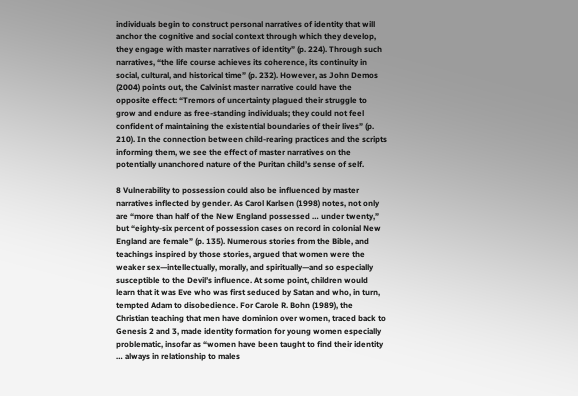individuals begin to construct personal narratives of identity that will anchor the cognitive and social context through which they develop, they engage with master narratives of identity” (p. 224). Through such narratives, “the life course achieves its coherence, its continuity in social, cultural, and historical time” (p. 232). However, as John Demos (2004) points out, the Calvinist master narrative could have the opposite effect: “Tremors of uncertainty plagued their struggle to grow and endure as free-standing individuals; they could not feel confident of maintaining the existential boundaries of their lives” (p. 210). In the connection between child-rearing practices and the scripts informing them, we see the effect of master narratives on the potentially unanchored nature of the Puritan child’s sense of self.

8 Vulnerability to possession could also be influenced by master narratives inflected by gender. As Carol Karlsen (1998) notes, not only are “more than half of the New England possessed … under twenty,” but “eighty-six percent of possession cases on record in colonial New England are female” (p. 135). Numerous stories from the Bible, and teachings inspired by those stories, argued that women were the weaker sex—intellectually, morally, and spiritually—and so especially susceptible to the Devil’s influence. At some point, children would learn that it was Eve who was first seduced by Satan and who, in turn, tempted Adam to disobedience. For Carole R. Bohn (1989), the Christian teaching that men have dominion over women, traced back to Genesis 2 and 3, made identity formation for young women especially problematic, insofar as “women have been taught to find their identity … always in relationship to males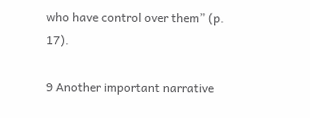who have control over them” (p. 17).

9 Another important narrative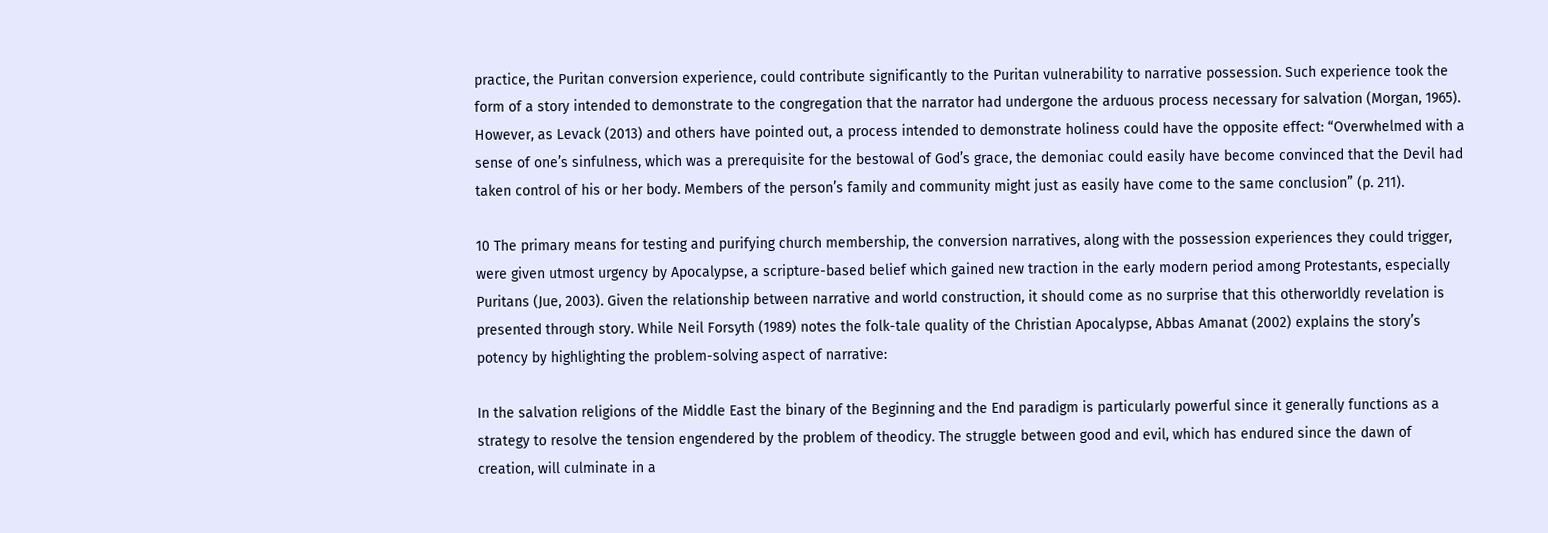practice, the Puritan conversion experience, could contribute significantly to the Puritan vulnerability to narrative possession. Such experience took the form of a story intended to demonstrate to the congregation that the narrator had undergone the arduous process necessary for salvation (Morgan, 1965). However, as Levack (2013) and others have pointed out, a process intended to demonstrate holiness could have the opposite effect: “Overwhelmed with a sense of one’s sinfulness, which was a prerequisite for the bestowal of God’s grace, the demoniac could easily have become convinced that the Devil had taken control of his or her body. Members of the person’s family and community might just as easily have come to the same conclusion” (p. 211).

10 The primary means for testing and purifying church membership, the conversion narratives, along with the possession experiences they could trigger, were given utmost urgency by Apocalypse, a scripture-based belief which gained new traction in the early modern period among Protestants, especially Puritans (Jue, 2003). Given the relationship between narrative and world construction, it should come as no surprise that this otherworldly revelation is presented through story. While Neil Forsyth (1989) notes the folk-tale quality of the Christian Apocalypse, Abbas Amanat (2002) explains the story’s potency by highlighting the problem-solving aspect of narrative:

In the salvation religions of the Middle East the binary of the Beginning and the End paradigm is particularly powerful since it generally functions as a strategy to resolve the tension engendered by the problem of theodicy. The struggle between good and evil, which has endured since the dawn of creation, will culminate in a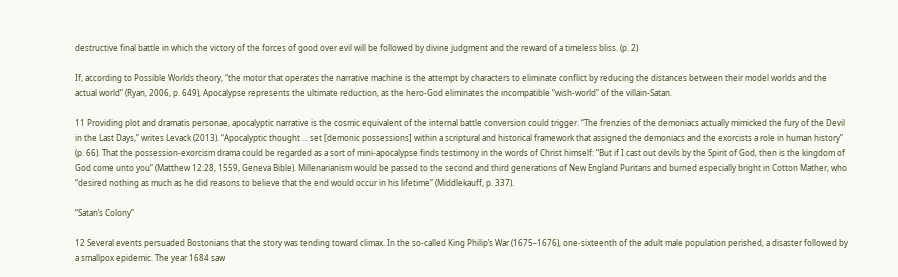destructive final battle in which the victory of the forces of good over evil will be followed by divine judgment and the reward of a timeless bliss. (p. 2)

If, according to Possible Worlds theory, “the motor that operates the narrative machine is the attempt by characters to eliminate conflict by reducing the distances between their model worlds and the actual world” (Ryan, 2006, p. 649), Apocalypse represents the ultimate reduction, as the hero-God eliminates the incompatible “wish-world” of the villain-Satan.

11 Providing plot and dramatis personae, apocalyptic narrative is the cosmic equivalent of the internal battle conversion could trigger. “The frenzies of the demoniacs actually mimicked the fury of the Devil in the Last Days,” writes Levack (2013). “Apocalyptic thought … set [demonic possessions] within a scriptural and historical framework that assigned the demoniacs and the exorcists a role in human history” (p. 66). That the possession-exorcism drama could be regarded as a sort of mini-apocalypse finds testimony in the words of Christ himself: “But if I cast out devils by the Spirit of God, then is the kingdom of God come unto you” (Matthew 12:28, 1559, Geneva Bible). Millenarianism would be passed to the second and third generations of New England Puritans and burned especially bright in Cotton Mather, who “desired nothing as much as he did reasons to believe that the end would occur in his lifetime” (Middlekauff, p. 337).

“Satan’s Colony”

12 Several events persuaded Bostonians that the story was tending toward climax. In the so-called King Philip’s War (1675–1676), one-sixteenth of the adult male population perished, a disaster followed by a smallpox epidemic. The year 1684 saw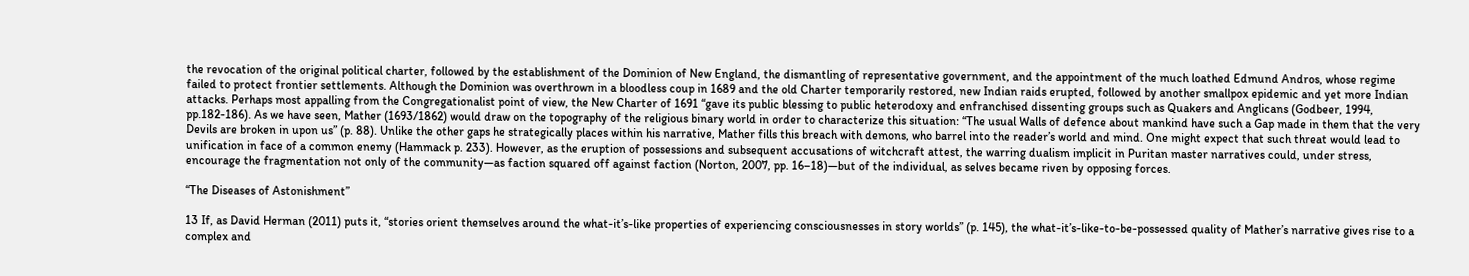the revocation of the original political charter, followed by the establishment of the Dominion of New England, the dismantling of representative government, and the appointment of the much loathed Edmund Andros, whose regime failed to protect frontier settlements. Although the Dominion was overthrown in a bloodless coup in 1689 and the old Charter temporarily restored, new Indian raids erupted, followed by another smallpox epidemic and yet more Indian attacks. Perhaps most appalling from the Congregationalist point of view, the New Charter of 1691 “gave its public blessing to public heterodoxy and enfranchised dissenting groups such as Quakers and Anglicans (Godbeer, 1994, pp.182-186). As we have seen, Mather (1693/1862) would draw on the topography of the religious binary world in order to characterize this situation: “The usual Walls of defence about mankind have such a Gap made in them that the very Devils are broken in upon us” (p. 88). Unlike the other gaps he strategically places within his narrative, Mather fills this breach with demons, who barrel into the reader’s world and mind. One might expect that such threat would lead to unification in face of a common enemy (Hammack p. 233). However, as the eruption of possessions and subsequent accusations of witchcraft attest, the warring dualism implicit in Puritan master narratives could, under stress, encourage the fragmentation not only of the community—as faction squared off against faction (Norton, 2007, pp. 16–18)—but of the individual, as selves became riven by opposing forces.

“The Diseases of Astonishment”

13 If, as David Herman (2011) puts it, “stories orient themselves around the what-it’s-like properties of experiencing consciousnesses in story worlds” (p. 145), the what-it’s-like-to-be-possessed quality of Mather’s narrative gives rise to a complex and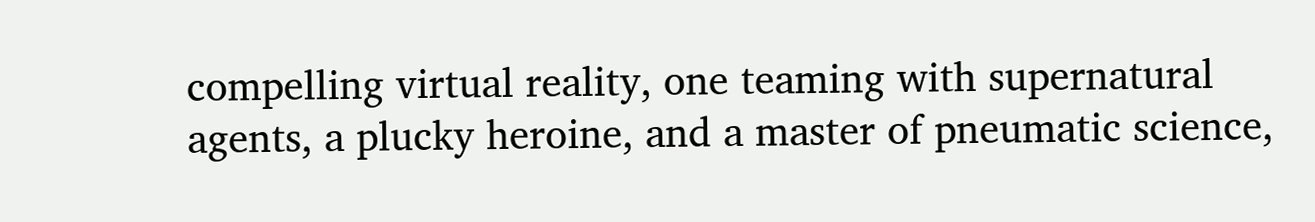compelling virtual reality, one teaming with supernatural agents, a plucky heroine, and a master of pneumatic science,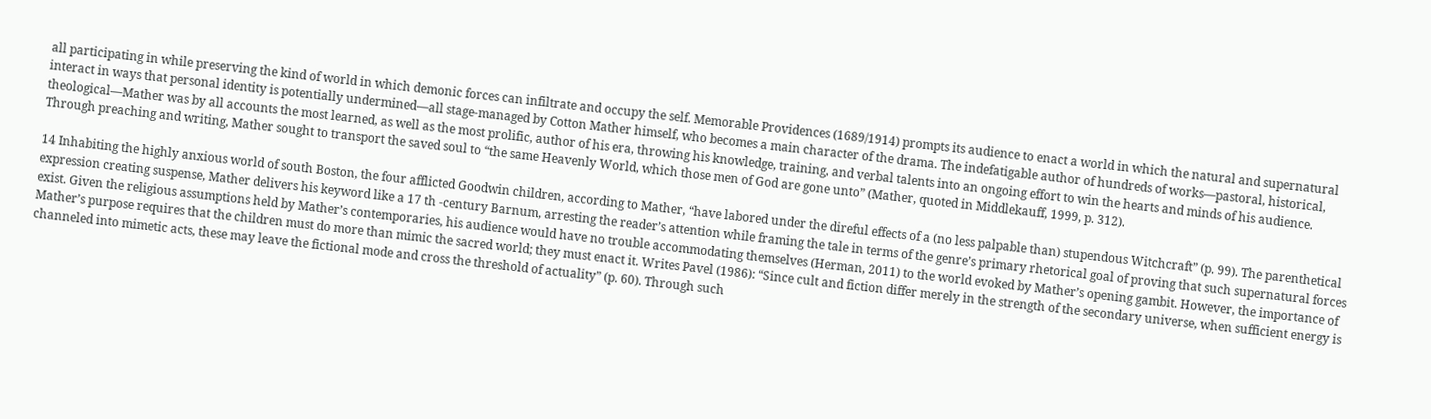all participating in while preserving the kind of world in which demonic forces can infiltrate and occupy the self. Memorable Providences (1689/1914) prompts its audience to enact a world in which the natural and supernatural interact in ways that personal identity is potentially undermined—all stage-managed by Cotton Mather himself, who becomes a main character of the drama. The indefatigable author of hundreds of works—pastoral, historical, theological—Mather was by all accounts the most learned, as well as the most prolific, author of his era, throwing his knowledge, training, and verbal talents into an ongoing effort to win the hearts and minds of his audience. Through preaching and writing, Mather sought to transport the saved soul to “the same Heavenly World, which those men of God are gone unto” (Mather, quoted in Middlekauff, 1999, p. 312).

14 Inhabiting the highly anxious world of south Boston, the four afflicted Goodwin children, according to Mather, “have labored under the direful effects of a (no less palpable than) stupendous Witchcraft” (p. 99). The parenthetical expression creating suspense, Mather delivers his keyword like a 17 th -century Barnum, arresting the reader’s attention while framing the tale in terms of the genre’s primary rhetorical goal of proving that such supernatural forces exist. Given the religious assumptions held by Mather’s contemporaries, his audience would have no trouble accommodating themselves (Herman, 2011) to the world evoked by Mather’s opening gambit. However, the importance of Mather’s purpose requires that the children must do more than mimic the sacred world; they must enact it. Writes Pavel (1986): “Since cult and fiction differ merely in the strength of the secondary universe, when sufficient energy is channeled into mimetic acts, these may leave the fictional mode and cross the threshold of actuality” (p. 60). Through such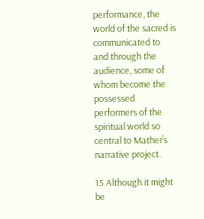performance, the world of the sacred is communicated to and through the audience, some of whom become the possessed performers of the spiritual world so central to Mather’s narrative project.

15 Although it might be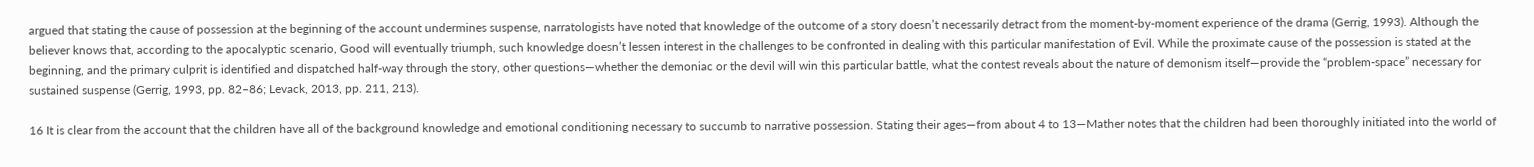argued that stating the cause of possession at the beginning of the account undermines suspense, narratologists have noted that knowledge of the outcome of a story doesn’t necessarily detract from the moment-by-moment experience of the drama (Gerrig, 1993). Although the believer knows that, according to the apocalyptic scenario, Good will eventually triumph, such knowledge doesn’t lessen interest in the challenges to be confronted in dealing with this particular manifestation of Evil. While the proximate cause of the possession is stated at the beginning, and the primary culprit is identified and dispatched half-way through the story, other questions—whether the demoniac or the devil will win this particular battle, what the contest reveals about the nature of demonism itself—provide the “problem-space” necessary for sustained suspense (Gerrig, 1993, pp. 82–86; Levack, 2013, pp. 211, 213).

16 It is clear from the account that the children have all of the background knowledge and emotional conditioning necessary to succumb to narrative possession. Stating their ages—from about 4 to 13—Mather notes that the children had been thoroughly initiated into the world of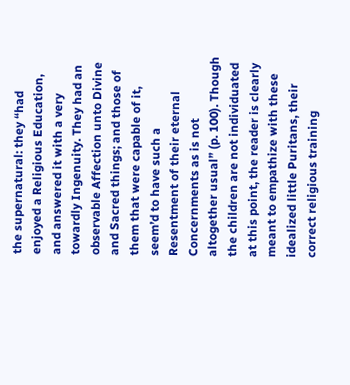the supernatural: they “had enjoyed a Religious Education, and answered it with a very towardly Ingenuity. They had an observable Affection unto Divine and Sacred things; and those of them that were capable of it, seem’d to have such a Resentment of their eternal Concernments as is not altogether usual” (p. 100). Though the children are not individuated at this point, the reader is clearly meant to empathize with these idealized little Puritans, their correct religious training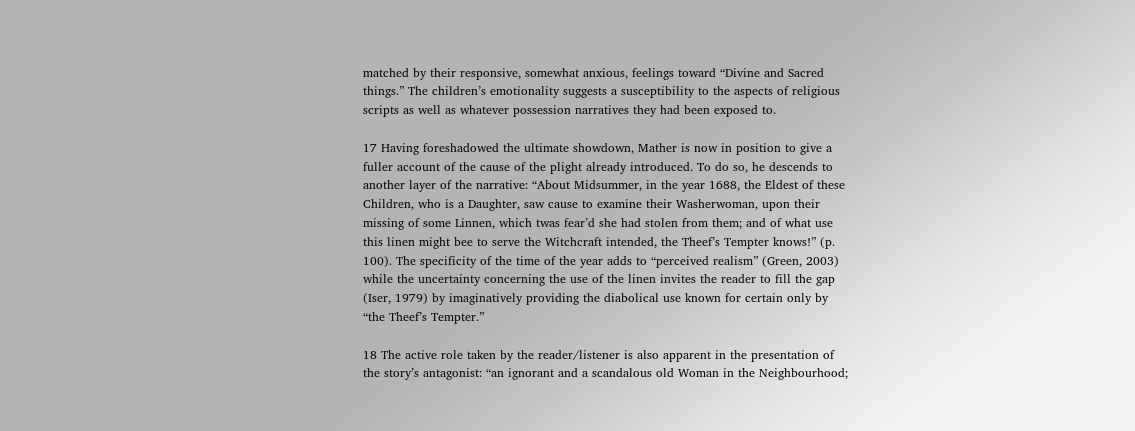matched by their responsive, somewhat anxious, feelings toward “Divine and Sacred things.” The children’s emotionality suggests a susceptibility to the aspects of religious scripts as well as whatever possession narratives they had been exposed to.

17 Having foreshadowed the ultimate showdown, Mather is now in position to give a fuller account of the cause of the plight already introduced. To do so, he descends to another layer of the narrative: “About Midsummer, in the year 1688, the Eldest of these Children, who is a Daughter, saw cause to examine their Washerwoman, upon their missing of some Linnen, which twas fear’d she had stolen from them; and of what use this linen might bee to serve the Witchcraft intended, the Theef’s Tempter knows!” (p. 100). The specificity of the time of the year adds to “perceived realism” (Green, 2003) while the uncertainty concerning the use of the linen invites the reader to fill the gap (Iser, 1979) by imaginatively providing the diabolical use known for certain only by “the Theef’s Tempter.”

18 The active role taken by the reader/listener is also apparent in the presentation of the story’s antagonist: “an ignorant and a scandalous old Woman in the Neighbourhood;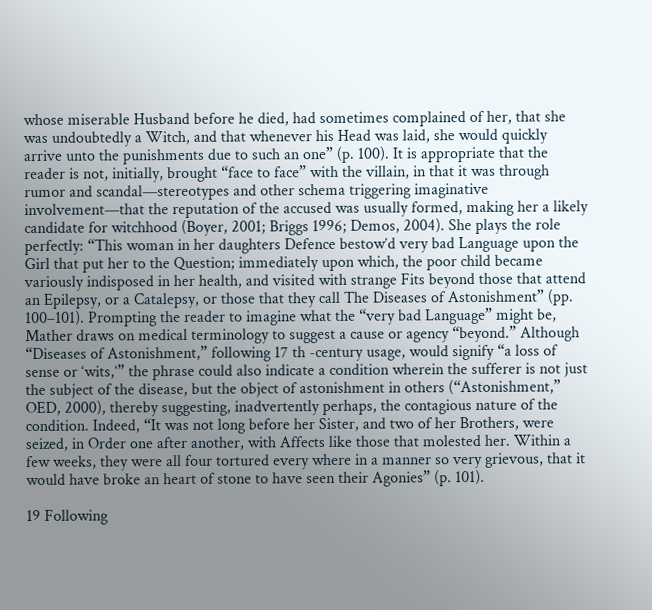whose miserable Husband before he died, had sometimes complained of her, that she was undoubtedly a Witch, and that whenever his Head was laid, she would quickly arrive unto the punishments due to such an one” (p. 100). It is appropriate that the reader is not, initially, brought “face to face” with the villain, in that it was through rumor and scandal—stereotypes and other schema triggering imaginative involvement—that the reputation of the accused was usually formed, making her a likely candidate for witchhood (Boyer, 2001; Briggs 1996; Demos, 2004). She plays the role perfectly: “This woman in her daughters Defence bestow’d very bad Language upon the Girl that put her to the Question; immediately upon which, the poor child became variously indisposed in her health, and visited with strange Fits beyond those that attend an Epilepsy, or a Catalepsy, or those that they call The Diseases of Astonishment” (pp. 100–101). Prompting the reader to imagine what the “very bad Language” might be, Mather draws on medical terminology to suggest a cause or agency “beyond.” Although “Diseases of Astonishment,” following 17 th -century usage, would signify “a loss of sense or ‘wits,’” the phrase could also indicate a condition wherein the sufferer is not just the subject of the disease, but the object of astonishment in others (“Astonishment,” OED, 2000), thereby suggesting, inadvertently perhaps, the contagious nature of the condition. Indeed, “It was not long before her Sister, and two of her Brothers, were seized, in Order one after another, with Affects like those that molested her. Within a few weeks, they were all four tortured every where in a manner so very grievous, that it would have broke an heart of stone to have seen their Agonies” (p. 101).

19 Following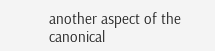another aspect of the canonical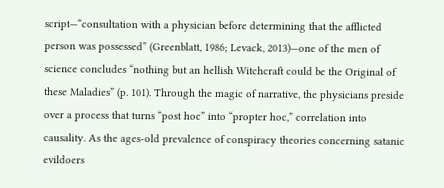script—“consultation with a physician before determining that the afflicted person was possessed” (Greenblatt, 1986; Levack, 2013)—one of the men of science concludes “nothing but an hellish Witchcraft could be the Original of these Maladies” (p. 101). Through the magic of narrative, the physicians preside over a process that turns “post hoc” into “propter hoc,” correlation into causality. As the ages-old prevalence of conspiracy theories concerning satanic evildoers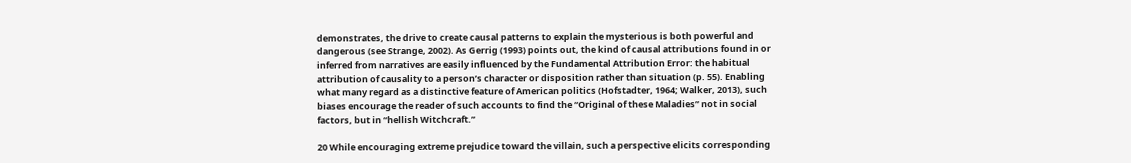demonstrates, the drive to create causal patterns to explain the mysterious is both powerful and dangerous (see Strange, 2002). As Gerrig (1993) points out, the kind of causal attributions found in or inferred from narratives are easily influenced by the Fundamental Attribution Error: the habitual attribution of causality to a person’s character or disposition rather than situation (p. 55). Enabling what many regard as a distinctive feature of American politics (Hofstadter, 1964; Walker, 2013), such biases encourage the reader of such accounts to find the “Original of these Maladies” not in social factors, but in “hellish Witchcraft.”

20 While encouraging extreme prejudice toward the villain, such a perspective elicits corresponding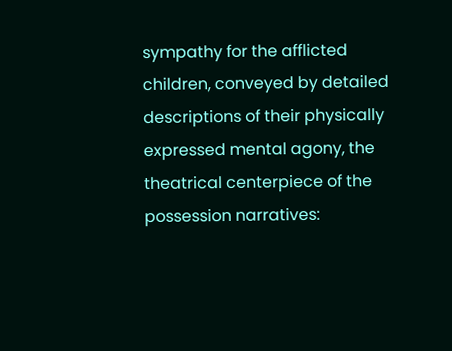sympathy for the afflicted children, conveyed by detailed descriptions of their physically expressed mental agony, the theatrical centerpiece of the possession narratives: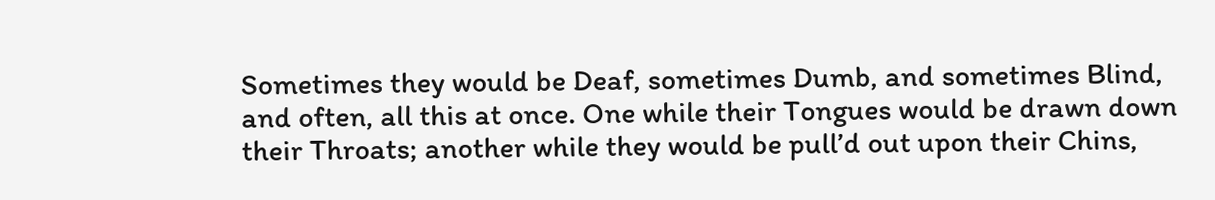Sometimes they would be Deaf, sometimes Dumb, and sometimes Blind, and often, all this at once. One while their Tongues would be drawn down their Throats; another while they would be pull’d out upon their Chins,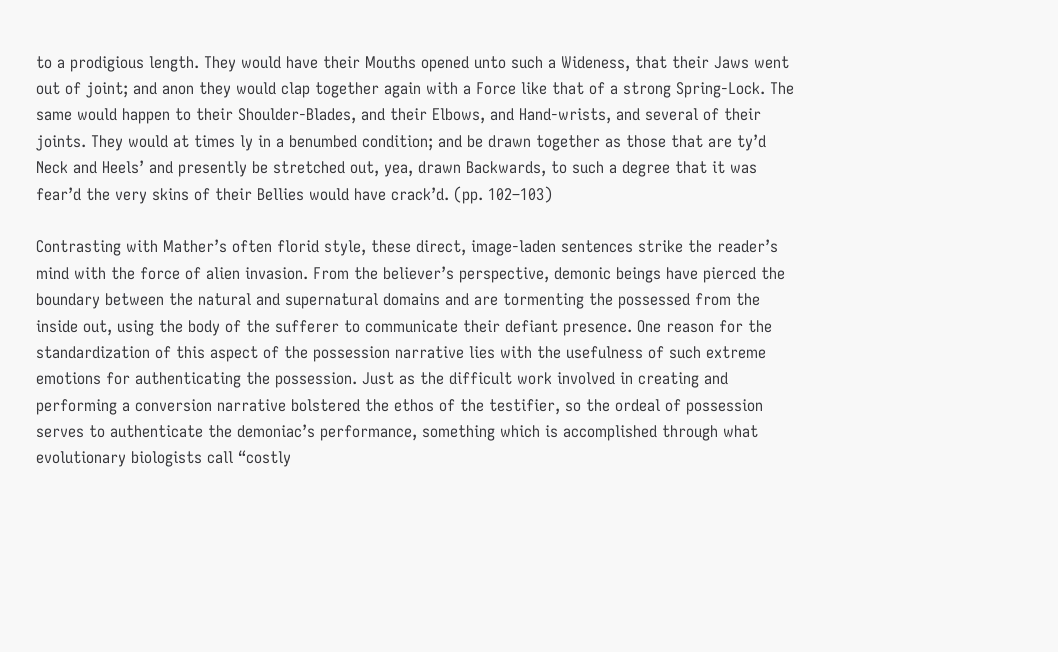to a prodigious length. They would have their Mouths opened unto such a Wideness, that their Jaws went out of joint; and anon they would clap together again with a Force like that of a strong Spring-Lock. The same would happen to their Shoulder-Blades, and their Elbows, and Hand-wrists, and several of their joints. They would at times ly in a benumbed condition; and be drawn together as those that are ty’d Neck and Heels’ and presently be stretched out, yea, drawn Backwards, to such a degree that it was fear’d the very skins of their Bellies would have crack’d. (pp. 102–103)

Contrasting with Mather’s often florid style, these direct, image-laden sentences strike the reader’s mind with the force of alien invasion. From the believer’s perspective, demonic beings have pierced the boundary between the natural and supernatural domains and are tormenting the possessed from the inside out, using the body of the sufferer to communicate their defiant presence. One reason for the standardization of this aspect of the possession narrative lies with the usefulness of such extreme emotions for authenticating the possession. Just as the difficult work involved in creating and performing a conversion narrative bolstered the ethos of the testifier, so the ordeal of possession serves to authenticate the demoniac’s performance, something which is accomplished through what evolutionary biologists call “costly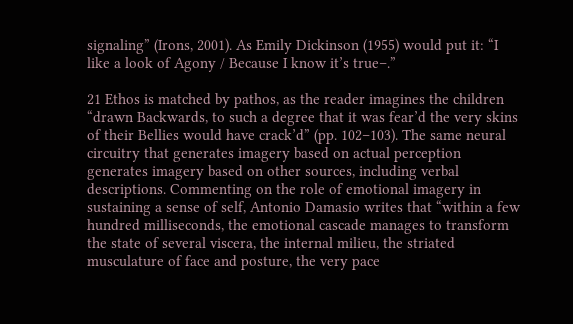signaling” (Irons, 2001). As Emily Dickinson (1955) would put it: “I like a look of Agony / Because I know it’s true–.”

21 Ethos is matched by pathos, as the reader imagines the children “drawn Backwards, to such a degree that it was fear’d the very skins of their Bellies would have crack’d” (pp. 102–103). The same neural circuitry that generates imagery based on actual perception generates imagery based on other sources, including verbal descriptions. Commenting on the role of emotional imagery in sustaining a sense of self, Antonio Damasio writes that “within a few hundred milliseconds, the emotional cascade manages to transform the state of several viscera, the internal milieu, the striated musculature of face and posture, the very pace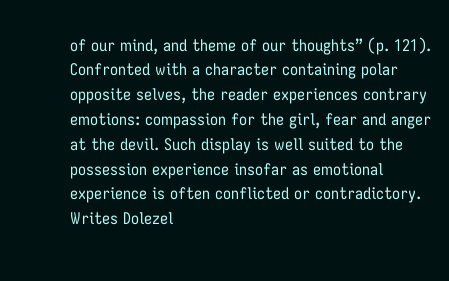of our mind, and theme of our thoughts” (p. 121). Confronted with a character containing polar opposite selves, the reader experiences contrary emotions: compassion for the girl, fear and anger at the devil. Such display is well suited to the possession experience insofar as emotional experience is often conflicted or contradictory. Writes Dolezel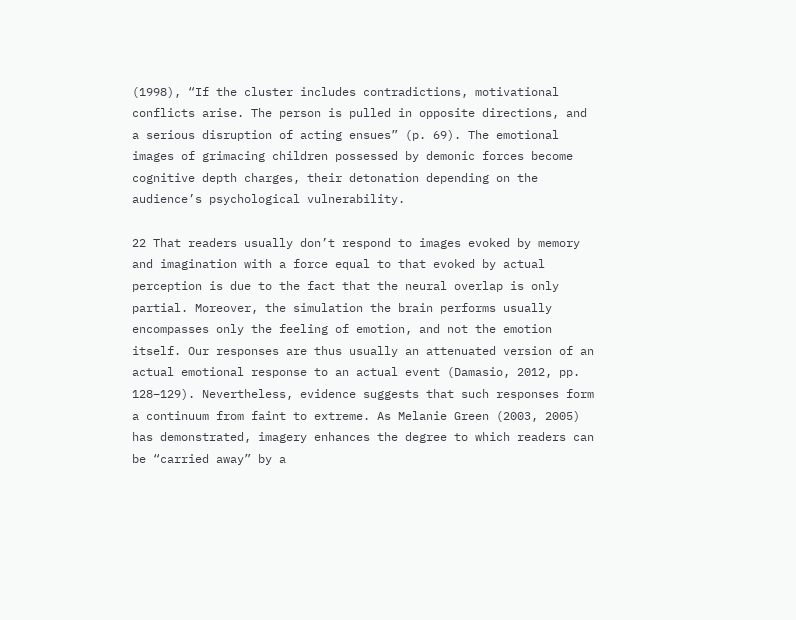(1998), “If the cluster includes contradictions, motivational conflicts arise. The person is pulled in opposite directions, and a serious disruption of acting ensues” (p. 69). The emotional images of grimacing children possessed by demonic forces become cognitive depth charges, their detonation depending on the audience’s psychological vulnerability.

22 That readers usually don’t respond to images evoked by memory and imagination with a force equal to that evoked by actual perception is due to the fact that the neural overlap is only partial. Moreover, the simulation the brain performs usually encompasses only the feeling of emotion, and not the emotion itself. Our responses are thus usually an attenuated version of an actual emotional response to an actual event (Damasio, 2012, pp. 128–129). Nevertheless, evidence suggests that such responses form a continuum from faint to extreme. As Melanie Green (2003, 2005) has demonstrated, imagery enhances the degree to which readers can be “carried away” by a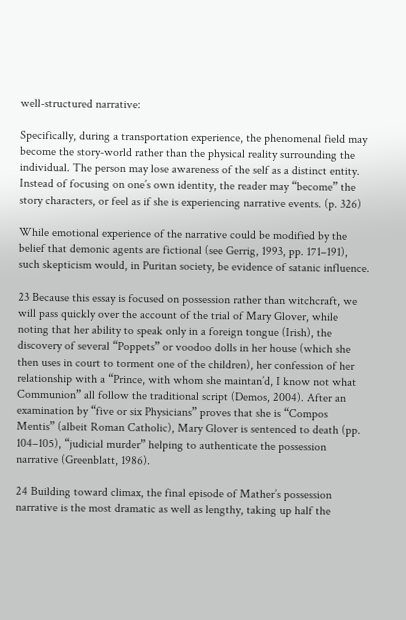well-structured narrative:

Specifically, during a transportation experience, the phenomenal field may become the story-world rather than the physical reality surrounding the individual. The person may lose awareness of the self as a distinct entity. Instead of focusing on one’s own identity, the reader may “become” the story characters, or feel as if she is experiencing narrative events. (p. 326)

While emotional experience of the narrative could be modified by the belief that demonic agents are fictional (see Gerrig, 1993, pp. 171–191), such skepticism would, in Puritan society, be evidence of satanic influence.

23 Because this essay is focused on possession rather than witchcraft, we will pass quickly over the account of the trial of Mary Glover, while noting that her ability to speak only in a foreign tongue (Irish), the discovery of several “Poppets” or voodoo dolls in her house (which she then uses in court to torment one of the children), her confession of her relationship with a “Prince, with whom she maintan’d, I know not what Communion” all follow the traditional script (Demos, 2004). After an examination by “five or six Physicians” proves that she is “Compos Mentis” (albeit Roman Catholic), Mary Glover is sentenced to death (pp. 104–105), “judicial murder” helping to authenticate the possession narrative (Greenblatt, 1986).

24 Building toward climax, the final episode of Mather’s possession narrative is the most dramatic as well as lengthy, taking up half the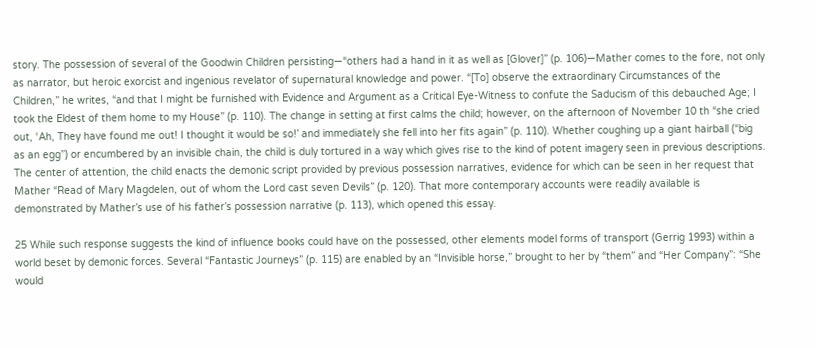story. The possession of several of the Goodwin Children persisting—“others had a hand in it as well as [Glover]” (p. 106)—Mather comes to the fore, not only as narrator, but heroic exorcist and ingenious revelator of supernatural knowledge and power. “[To] observe the extraordinary Circumstances of the Children,” he writes, “and that I might be furnished with Evidence and Argument as a Critical Eye-Witness to confute the Saducism of this debauched Age; I took the Eldest of them home to my House” (p. 110). The change in setting at first calms the child; however, on the afternoon of November 10 th “she cried out, ‘Ah, They have found me out! I thought it would be so!’ and immediately she fell into her fits again” (p. 110). Whether coughing up a giant hairball (“big as an egg”) or encumbered by an invisible chain, the child is duly tortured in a way which gives rise to the kind of potent imagery seen in previous descriptions. The center of attention, the child enacts the demonic script provided by previous possession narratives, evidence for which can be seen in her request that Mather “Read of Mary Magdelen, out of whom the Lord cast seven Devils” (p. 120). That more contemporary accounts were readily available is demonstrated by Mather’s use of his father’s possession narrative (p. 113), which opened this essay.

25 While such response suggests the kind of influence books could have on the possessed, other elements model forms of transport (Gerrig 1993) within a world beset by demonic forces. Several “Fantastic Journeys” (p. 115) are enabled by an “Invisible horse,” brought to her by “them” and “Her Company”: “She would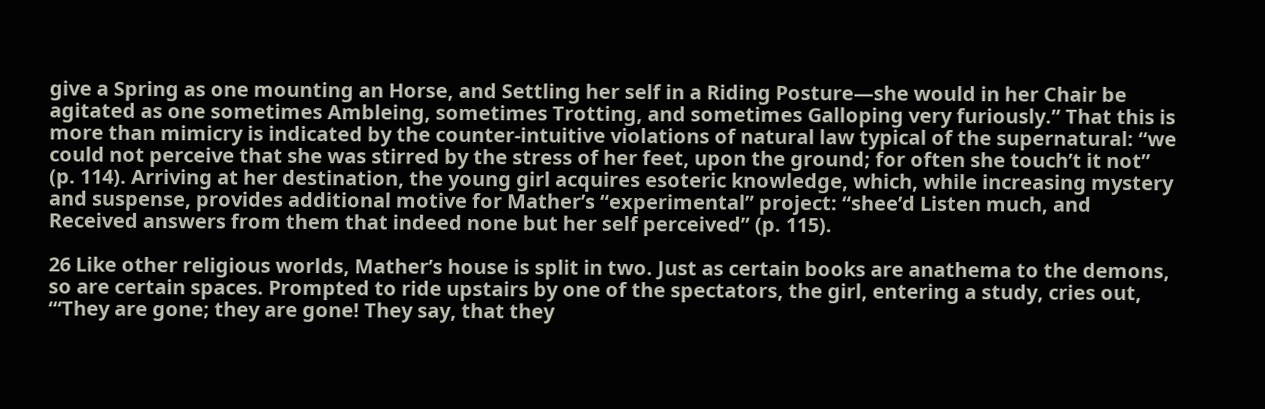give a Spring as one mounting an Horse, and Settling her self in a Riding Posture—she would in her Chair be agitated as one sometimes Ambleing, sometimes Trotting, and sometimes Galloping very furiously.” That this is more than mimicry is indicated by the counter-intuitive violations of natural law typical of the supernatural: “we could not perceive that she was stirred by the stress of her feet, upon the ground; for often she touch’t it not” (p. 114). Arriving at her destination, the young girl acquires esoteric knowledge, which, while increasing mystery and suspense, provides additional motive for Mather’s “experimental” project: “shee’d Listen much, and Received answers from them that indeed none but her self perceived” (p. 115).

26 Like other religious worlds, Mather’s house is split in two. Just as certain books are anathema to the demons, so are certain spaces. Prompted to ride upstairs by one of the spectators, the girl, entering a study, cries out, “‘They are gone; they are gone! They say, that they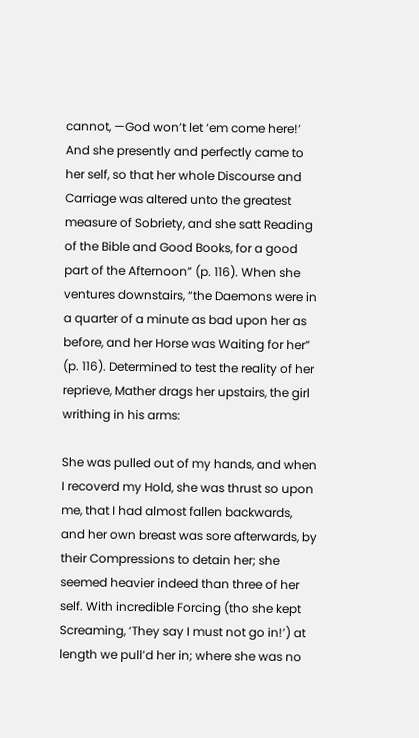cannot, —God won’t let ‘em come here!’ And she presently and perfectly came to her self, so that her whole Discourse and Carriage was altered unto the greatest measure of Sobriety, and she satt Reading of the Bible and Good Books, for a good part of the Afternoon” (p. 116). When she ventures downstairs, “the Daemons were in a quarter of a minute as bad upon her as before, and her Horse was Waiting for her” (p. 116). Determined to test the reality of her reprieve, Mather drags her upstairs, the girl writhing in his arms:

She was pulled out of my hands, and when I recoverd my Hold, she was thrust so upon me, that I had almost fallen backwards, and her own breast was sore afterwards, by their Compressions to detain her; she seemed heavier indeed than three of her self. With incredible Forcing (tho she kept Screaming, ‘They say I must not go in!’) at length we pull’d her in; where she was no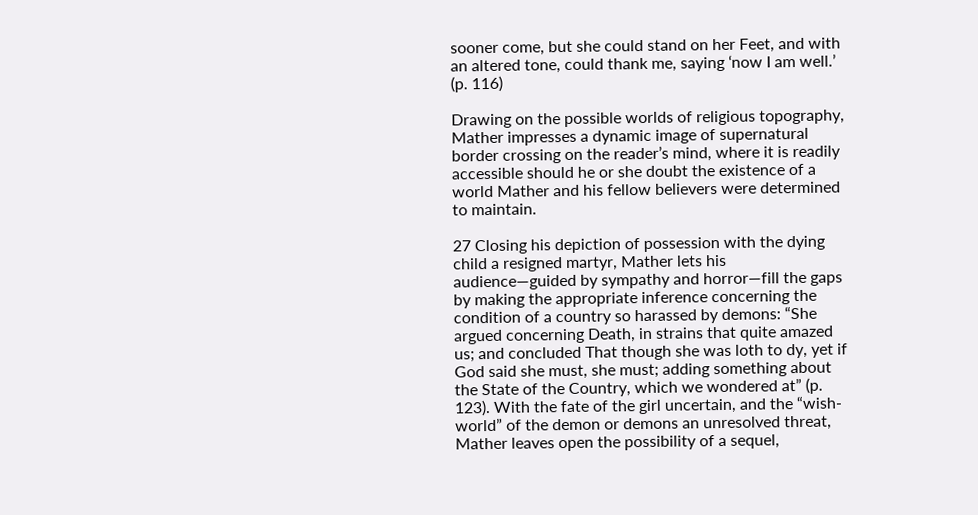sooner come, but she could stand on her Feet, and with an altered tone, could thank me, saying ‘now I am well.’ (p. 116)

Drawing on the possible worlds of religious topography, Mather impresses a dynamic image of supernatural border crossing on the reader’s mind, where it is readily accessible should he or she doubt the existence of a world Mather and his fellow believers were determined to maintain.

27 Closing his depiction of possession with the dying child a resigned martyr, Mather lets his audience—guided by sympathy and horror—fill the gaps by making the appropriate inference concerning the condition of a country so harassed by demons: “She argued concerning Death, in strains that quite amazed us; and concluded That though she was loth to dy, yet if God said she must, she must; adding something about the State of the Country, which we wondered at” (p. 123). With the fate of the girl uncertain, and the “wish-world” of the demon or demons an unresolved threat, Mather leaves open the possibility of a sequel,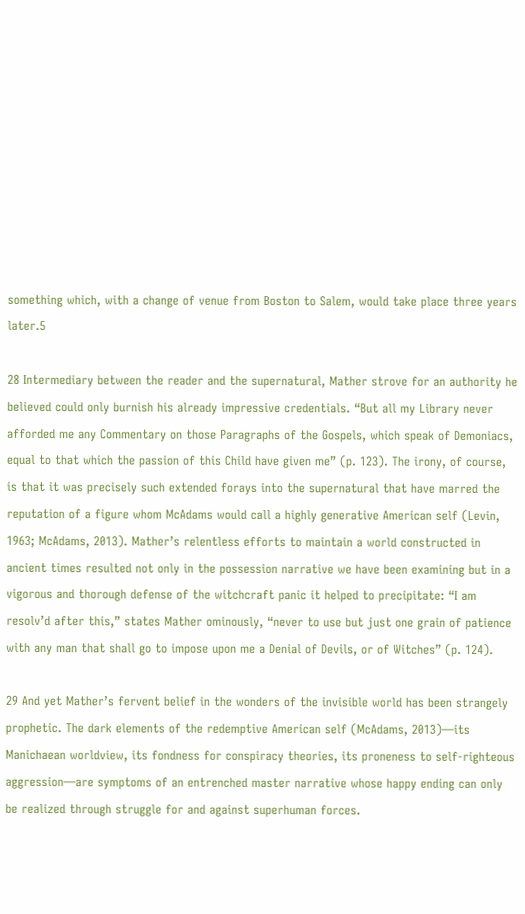something which, with a change of venue from Boston to Salem, would take place three years later.5

28 Intermediary between the reader and the supernatural, Mather strove for an authority he believed could only burnish his already impressive credentials. “But all my Library never afforded me any Commentary on those Paragraphs of the Gospels, which speak of Demoniacs, equal to that which the passion of this Child have given me” (p. 123). The irony, of course, is that it was precisely such extended forays into the supernatural that have marred the reputation of a figure whom McAdams would call a highly generative American self (Levin, 1963; McAdams, 2013). Mather’s relentless efforts to maintain a world constructed in ancient times resulted not only in the possession narrative we have been examining but in a vigorous and thorough defense of the witchcraft panic it helped to precipitate: “I am resolv’d after this,” states Mather ominously, “never to use but just one grain of patience with any man that shall go to impose upon me a Denial of Devils, or of Witches” (p. 124).

29 And yet Mather’s fervent belief in the wonders of the invisible world has been strangely prophetic. The dark elements of the redemptive American self (McAdams, 2013)—its Manichaean worldview, its fondness for conspiracy theories, its proneness to self-righteous aggression—are symptoms of an entrenched master narrative whose happy ending can only be realized through struggle for and against superhuman forces.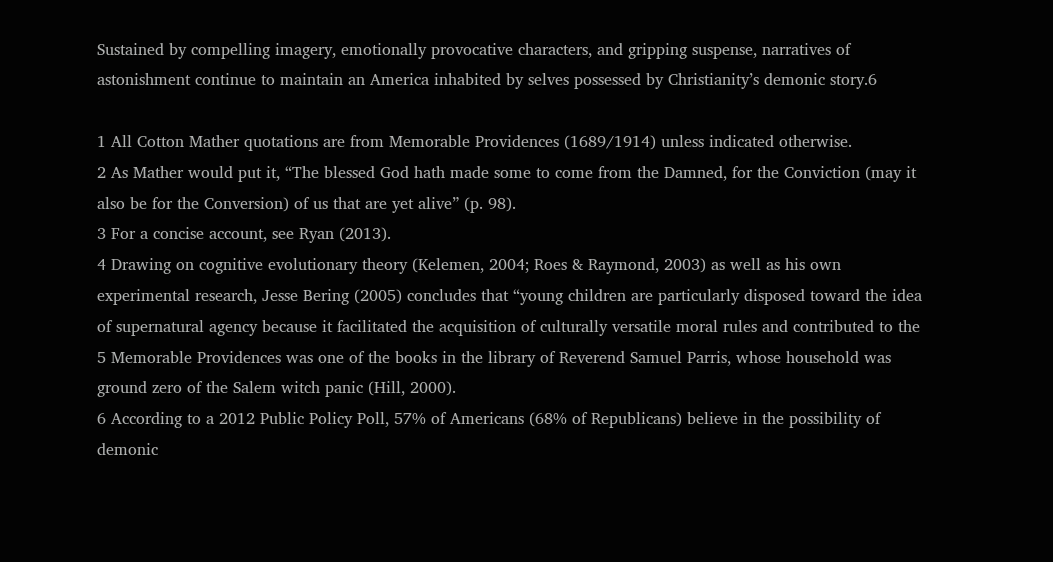Sustained by compelling imagery, emotionally provocative characters, and gripping suspense, narratives of astonishment continue to maintain an America inhabited by selves possessed by Christianity’s demonic story.6

1 All Cotton Mather quotations are from Memorable Providences (1689/1914) unless indicated otherwise.
2 As Mather would put it, “The blessed God hath made some to come from the Damned, for the Conviction (may it also be for the Conversion) of us that are yet alive” (p. 98).
3 For a concise account, see Ryan (2013).
4 Drawing on cognitive evolutionary theory (Kelemen, 2004; Roes & Raymond, 2003) as well as his own experimental research, Jesse Bering (2005) concludes that “young children are particularly disposed toward the idea of supernatural agency because it facilitated the acquisition of culturally versatile moral rules and contributed to the
5 Memorable Providences was one of the books in the library of Reverend Samuel Parris, whose household was ground zero of the Salem witch panic (Hill, 2000).
6 According to a 2012 Public Policy Poll, 57% of Americans (68% of Republicans) believe in the possibility of demonic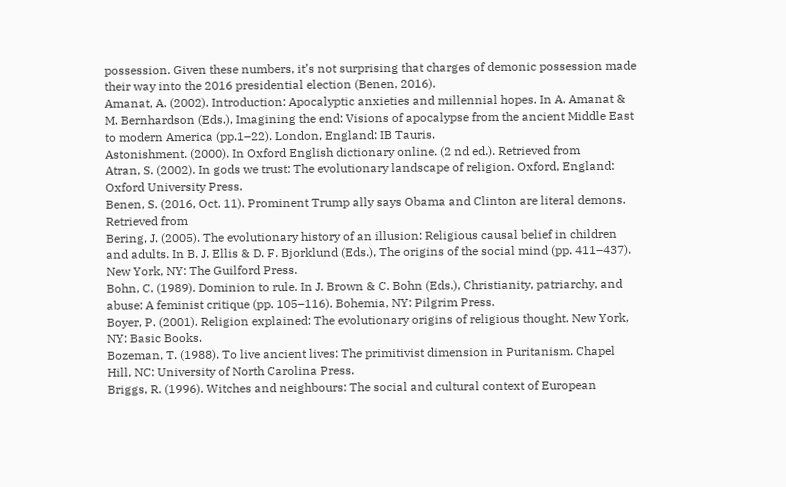possession. Given these numbers, it’s not surprising that charges of demonic possession made their way into the 2016 presidential election (Benen, 2016).
Amanat, A. (2002). Introduction: Apocalyptic anxieties and millennial hopes. In A. Amanat & M. Bernhardson (Eds.), Imagining the end: Visions of apocalypse from the ancient Middle East to modern America (pp.1–22). London, England: IB Tauris.
Astonishment. (2000). In Oxford English dictionary online. (2 nd ed.). Retrieved from
Atran, S. (2002). In gods we trust: The evolutionary landscape of religion. Oxford, England: Oxford University Press.
Benen, S. (2016, Oct. 11). Prominent Trump ally says Obama and Clinton are literal demons. Retrieved from
Bering, J. (2005). The evolutionary history of an illusion: Religious causal belief in children and adults. In B. J. Ellis & D. F. Bjorklund (Eds.), The origins of the social mind (pp. 411–437). New York, NY: The Guilford Press.
Bohn, C. (1989). Dominion to rule. In J. Brown & C. Bohn (Eds.), Christianity, patriarchy, and abuse: A feminist critique (pp. 105–116). Bohemia, NY: Pilgrim Press.
Boyer, P. (2001). Religion explained: The evolutionary origins of religious thought. New York, NY: Basic Books.
Bozeman, T. (1988). To live ancient lives: The primitivist dimension in Puritanism. Chapel Hill, NC: University of North Carolina Press.
Briggs, R. (1996). Witches and neighbours: The social and cultural context of European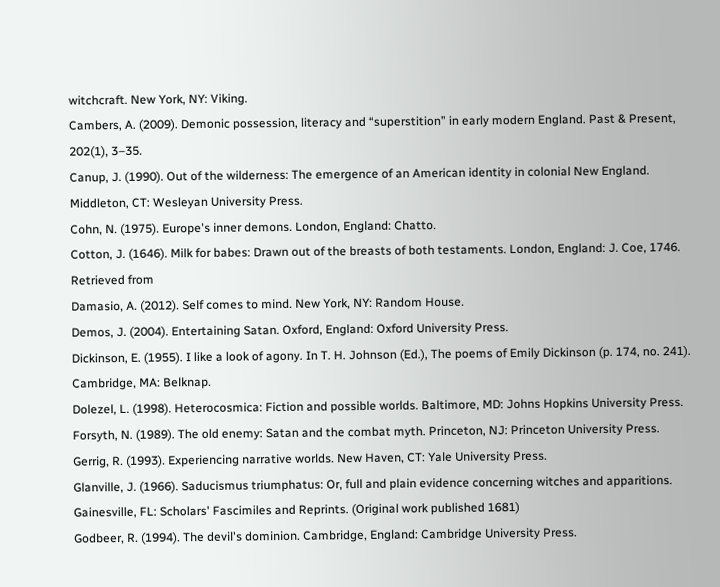witchcraft. New York, NY: Viking.
Cambers, A. (2009). Demonic possession, literacy and “superstition” in early modern England. Past & Present, 202(1), 3–35.
Canup, J. (1990). Out of the wilderness: The emergence of an American identity in colonial New England. Middleton, CT: Wesleyan University Press.
Cohn, N. (1975). Europe's inner demons. London, England: Chatto.
Cotton, J. (1646). Milk for babes: Drawn out of the breasts of both testaments. London, England: J. Coe, 1746. Retrieved from
Damasio, A. (2012). Self comes to mind. New York, NY: Random House.
Demos, J. (2004). Entertaining Satan. Oxford, England: Oxford University Press.
Dickinson, E. (1955). I like a look of agony. In T. H. Johnson (Ed.), The poems of Emily Dickinson (p. 174, no. 241). Cambridge, MA: Belknap.
Dolezel, L. (1998). Heterocosmica: Fiction and possible worlds. Baltimore, MD: Johns Hopkins University Press.
Forsyth, N. (1989). The old enemy: Satan and the combat myth. Princeton, NJ: Princeton University Press.
Gerrig, R. (1993). Experiencing narrative worlds. New Haven, CT: Yale University Press.
Glanville, J. (1966). Saducismus triumphatus: Or, full and plain evidence concerning witches and apparitions. Gainesville, FL: Scholars' Fascimiles and Reprints. (Original work published 1681)
Godbeer, R. (1994). The devil's dominion. Cambridge, England: Cambridge University Press.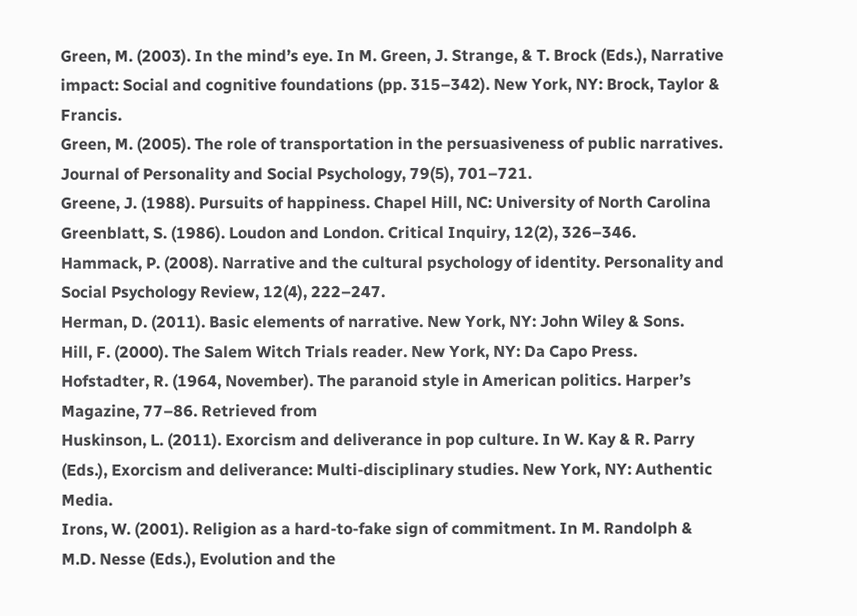Green, M. (2003). In the mind’s eye. In M. Green, J. Strange, & T. Brock (Eds.), Narrative impact: Social and cognitive foundations (pp. 315–342). New York, NY: Brock, Taylor & Francis.
Green, M. (2005). The role of transportation in the persuasiveness of public narratives. Journal of Personality and Social Psychology, 79(5), 701–721.
Greene, J. (1988). Pursuits of happiness. Chapel Hill, NC: University of North Carolina
Greenblatt, S. (1986). Loudon and London. Critical Inquiry, 12(2), 326–346.
Hammack, P. (2008). Narrative and the cultural psychology of identity. Personality and Social Psychology Review, 12(4), 222–247.
Herman, D. (2011). Basic elements of narrative. New York, NY: John Wiley & Sons.
Hill, F. (2000). The Salem Witch Trials reader. New York, NY: Da Capo Press.
Hofstadter, R. (1964, November). The paranoid style in American politics. Harper’s Magazine, 77–86. Retrieved from
Huskinson, L. (2011). Exorcism and deliverance in pop culture. In W. Kay & R. Parry (Eds.), Exorcism and deliverance: Multi-disciplinary studies. New York, NY: Authentic Media.
Irons, W. (2001). Religion as a hard-to-fake sign of commitment. In M. Randolph & M.D. Nesse (Eds.), Evolution and the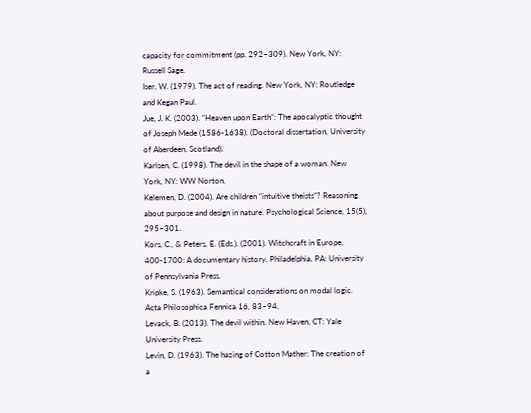capacity for commitment (pp. 292–309). New York, NY: Russell Sage.
Iser, W. (1979). The act of reading. New York, NY: Routledge and Kegan Paul.
Jue, J. K. (2003). “Heaven upon Earth”: The apocalyptic thought of Joseph Mede (1586-1638). (Doctoral dissertation, University of Aberdeen, Scotland).
Karlsen, C. (1998). The devil in the shape of a woman. New York, NY: WW Norton.
Kelemen, D. (2004). Are children “intuitive theists”? Reasoning about purpose and design in nature. Psychological Science, 15(5), 295–301.
Kors, C., & Peters, E. (Eds.). (2001). Witchcraft in Europe, 400-1700: A documentary history. Philadelphia, PA: University of Pennsylvania Press.
Kripke, S. (1963). Semantical considerations on modal logic. Acta Philosophica Fennica 16, 83–94.
Levack, B. (2013). The devil within. New Haven, CT: Yale University Press.
Levin, D. (1963). The hazing of Cotton Mather: The creation of a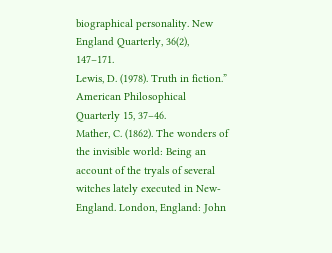biographical personality. New England Quarterly, 36(2), 147–171.
Lewis, D. (1978). Truth in fiction.” American Philosophical Quarterly 15, 37–46.
Mather, C. (1862). The wonders of the invisible world: Being an account of the tryals of several witches lately executed in New-England. London, England: John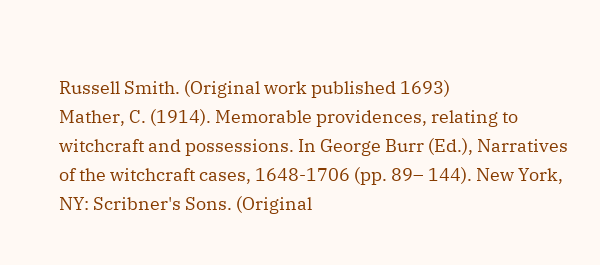Russell Smith. (Original work published 1693)
Mather, C. (1914). Memorable providences, relating to witchcraft and possessions. In George Burr (Ed.), Narratives of the witchcraft cases, 1648-1706 (pp. 89– 144). New York, NY: Scribner's Sons. (Original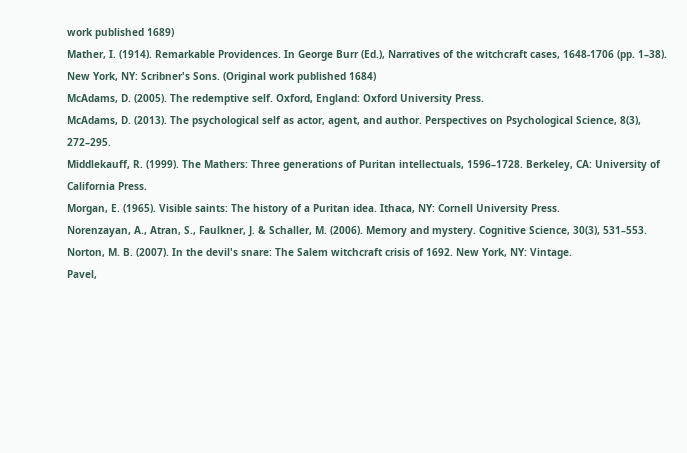work published 1689)
Mather, I. (1914). Remarkable Providences. In George Burr (Ed.), Narratives of the witchcraft cases, 1648-1706 (pp. 1–38). New York, NY: Scribner's Sons. (Original work published 1684)
McAdams, D. (2005). The redemptive self. Oxford, England: Oxford University Press.
McAdams, D. (2013). The psychological self as actor, agent, and author. Perspectives on Psychological Science, 8(3), 272–295.
Middlekauff, R. (1999). The Mathers: Three generations of Puritan intellectuals, 1596–1728. Berkeley, CA: University of California Press.
Morgan, E. (1965). Visible saints: The history of a Puritan idea. Ithaca, NY: Cornell University Press.
Norenzayan, A., Atran, S., Faulkner, J. & Schaller, M. (2006). Memory and mystery. Cognitive Science, 30(3), 531–553.
Norton, M. B. (2007). In the devil's snare: The Salem witchcraft crisis of 1692. New York, NY: Vintage.
Pavel,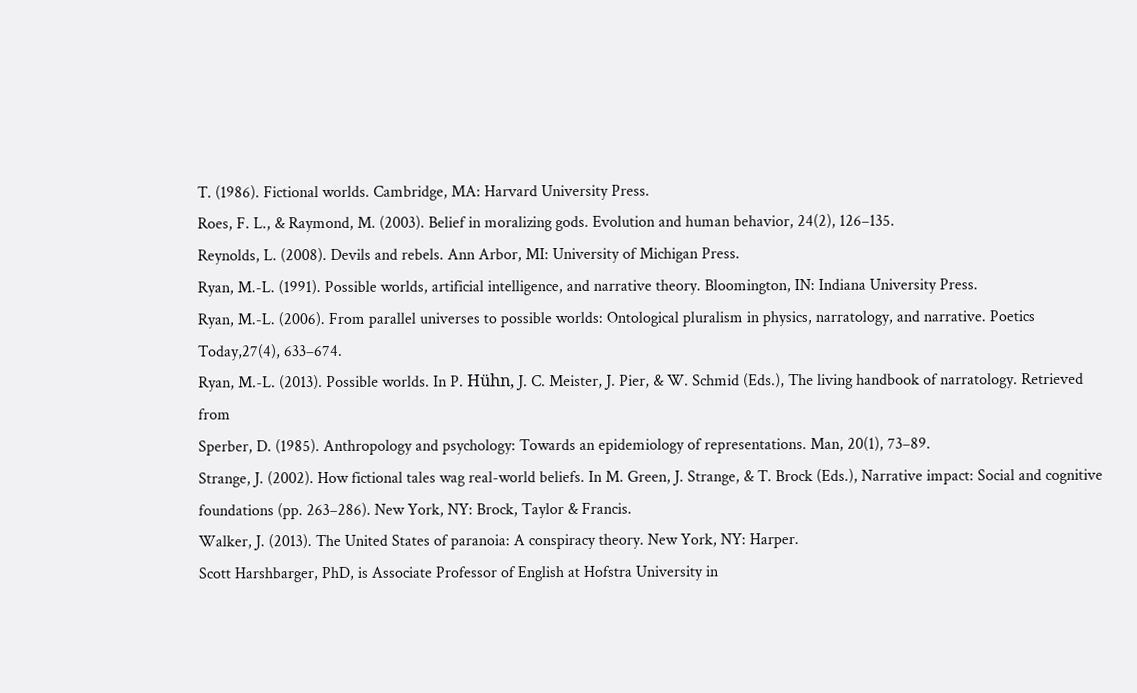T. (1986). Fictional worlds. Cambridge, MA: Harvard University Press.
Roes, F. L., & Raymond, M. (2003). Belief in moralizing gods. Evolution and human behavior, 24(2), 126–135.
Reynolds, L. (2008). Devils and rebels. Ann Arbor, MI: University of Michigan Press.
Ryan, M.-L. (1991). Possible worlds, artificial intelligence, and narrative theory. Bloomington, IN: Indiana University Press.
Ryan, M.-L. (2006). From parallel universes to possible worlds: Ontological pluralism in physics, narratology, and narrative. Poetics Today,27(4), 633–674.
Ryan, M.-L. (2013). Possible worlds. In P. Hühn, J. C. Meister, J. Pier, & W. Schmid (Eds.), The living handbook of narratology. Retrieved from
Sperber, D. (1985). Anthropology and psychology: Towards an epidemiology of representations. Man, 20(1), 73–89.
Strange, J. (2002). How fictional tales wag real-world beliefs. In M. Green, J. Strange, & T. Brock (Eds.), Narrative impact: Social and cognitive foundations (pp. 263–286). New York, NY: Brock, Taylor & Francis.
Walker, J. (2013). The United States of paranoia: A conspiracy theory. New York, NY: Harper.
Scott Harshbarger, PhD, is Associate Professor of English at Hofstra University in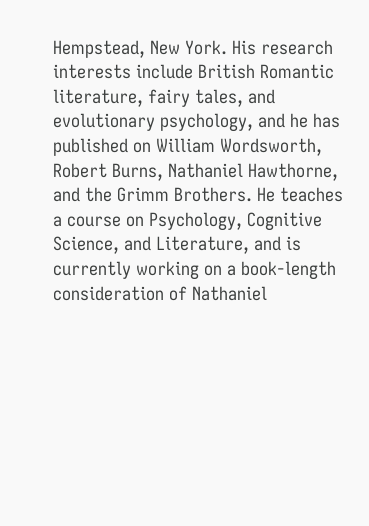Hempstead, New York. His research interests include British Romantic literature, fairy tales, and evolutionary psychology, and he has published on William Wordsworth, Robert Burns, Nathaniel Hawthorne, and the Grimm Brothers. He teaches a course on Psychology, Cognitive Science, and Literature, and is currently working on a book-length consideration of Nathaniel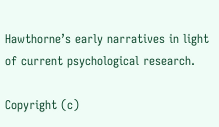Hawthorne’s early narratives in light of current psychological research.

Copyright (c)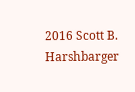2016 Scott B. Harshbarger